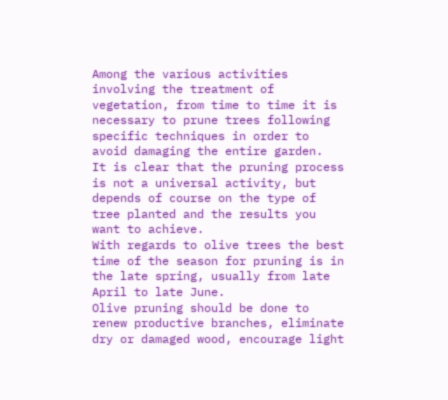Among the various activities involving the treatment of vegetation, from time to time it is necessary to prune trees following specific techniques in order to avoid damaging the entire garden.
It is clear that the pruning process is not a universal activity, but depends of course on the type of tree planted and the results you want to achieve.
With regards to olive trees the best time of the season for pruning is in the late spring, usually from late April to late June.
Olive pruning should be done to renew productive branches, eliminate dry or damaged wood, encourage light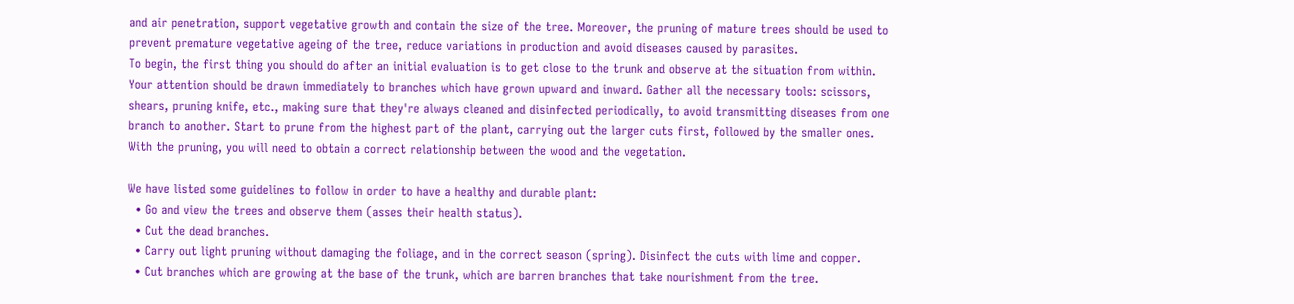and air penetration, support vegetative growth and contain the size of the tree. Moreover, the pruning of mature trees should be used to prevent premature vegetative ageing of the tree, reduce variations in production and avoid diseases caused by parasites.
To begin, the first thing you should do after an initial evaluation is to get close to the trunk and observe at the situation from within. Your attention should be drawn immediately to branches which have grown upward and inward. Gather all the necessary tools: scissors, shears, pruning knife, etc., making sure that they're always cleaned and disinfected periodically, to avoid transmitting diseases from one branch to another. Start to prune from the highest part of the plant, carrying out the larger cuts first, followed by the smaller ones. With the pruning, you will need to obtain a correct relationship between the wood and the vegetation.

We have listed some guidelines to follow in order to have a healthy and durable plant:
  • Go and view the trees and observe them (asses their health status).
  • Cut the dead branches.
  • Carry out light pruning without damaging the foliage, and in the correct season (spring). Disinfect the cuts with lime and copper.
  • Cut branches which are growing at the base of the trunk, which are barren branches that take nourishment from the tree.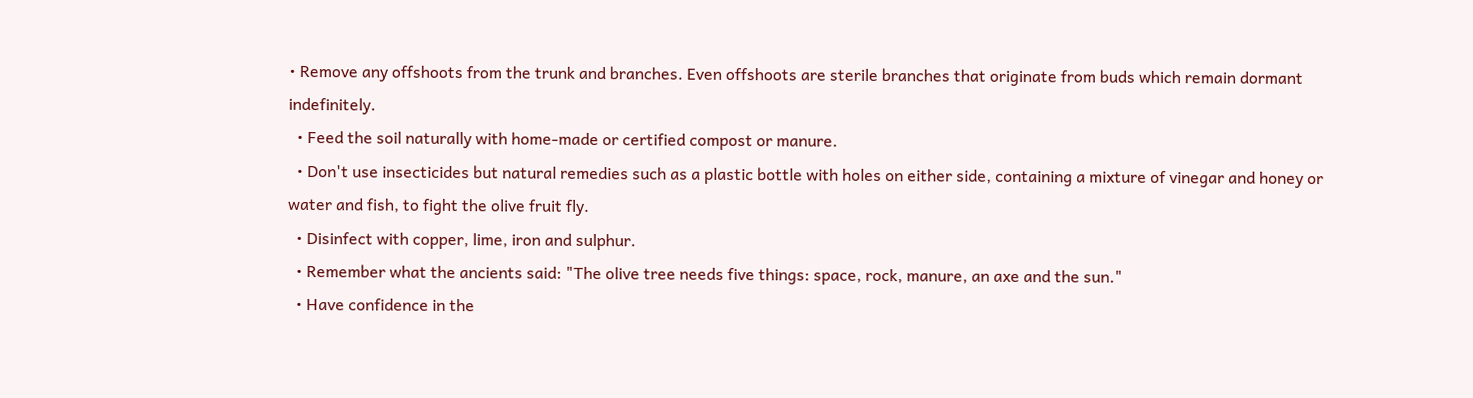• Remove any offshoots from the trunk and branches. Even offshoots are sterile branches that originate from buds which remain dormant indefinitely.
  • Feed the soil naturally with home-made or certified compost or manure.
  • Don't use insecticides but natural remedies such as a plastic bottle with holes on either side, containing a mixture of vinegar and honey or water and fish, to fight the olive fruit fly.
  • Disinfect with copper, lime, iron and sulphur.
  • Remember what the ancients said: "The olive tree needs five things: space, rock, manure, an axe and the sun."
  • Have confidence in the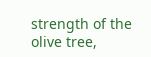strength of the olive tree,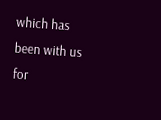which has been with us for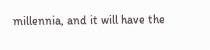millennia, and it will have the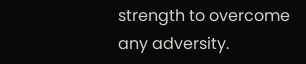strength to overcome any adversity.